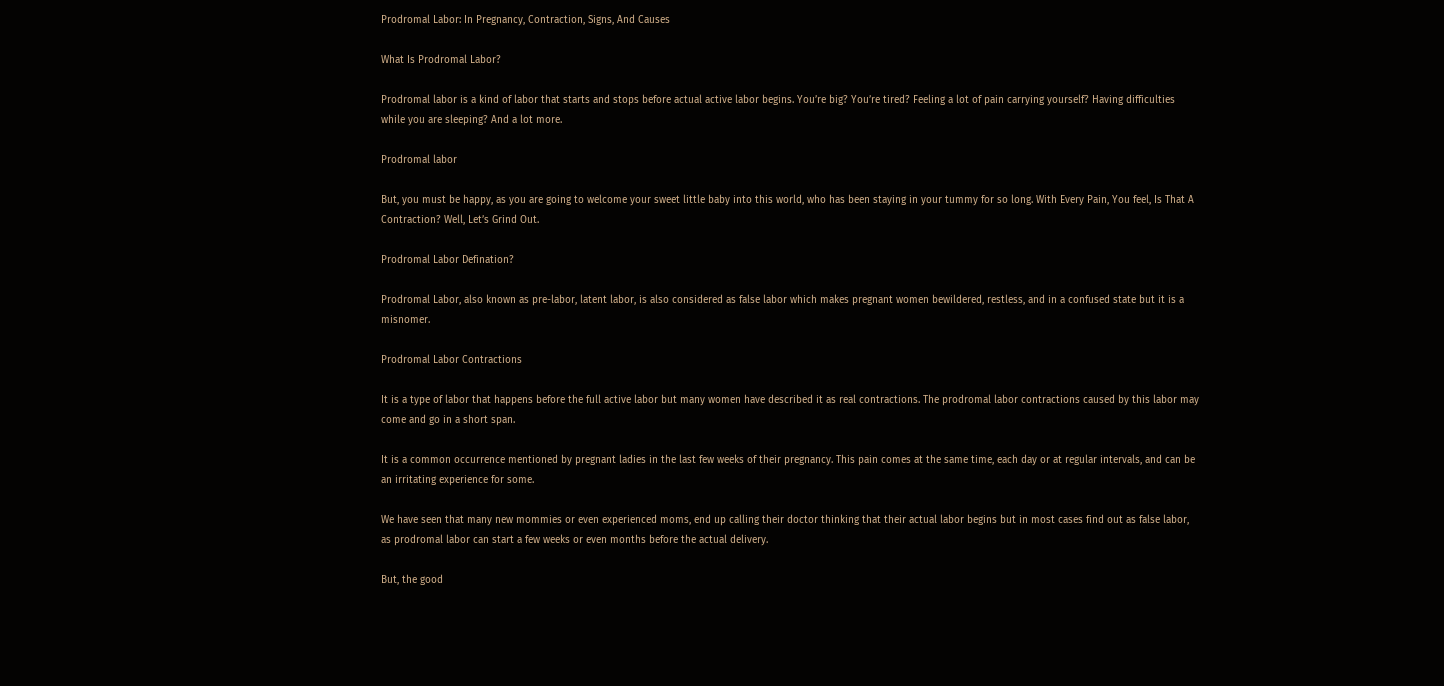Prodromal Labor: In Pregnancy, Contraction, Signs, And Causes

What Is Prodromal Labor?

Prodromal labor is a kind of labor that starts and stops before actual active labor begins. You’re big? You’re tired? Feeling a lot of pain carrying yourself? Having difficulties while you are sleeping? And a lot more.

Prodromal labor

But, you must be happy, as you are going to welcome your sweet little baby into this world, who has been staying in your tummy for so long. With Every Pain, You feel, Is That A Contraction? Well, Let’s Grind Out.

Prodromal Labor Defination?

Prodromal Labor, also known as pre-labor, latent labor, is also considered as false labor which makes pregnant women bewildered, restless, and in a confused state but it is a misnomer.

Prodromal Labor Contractions

It is a type of labor that happens before the full active labor but many women have described it as real contractions. The prodromal labor contractions caused by this labor may come and go in a short span.

It is a common occurrence mentioned by pregnant ladies in the last few weeks of their pregnancy. This pain comes at the same time, each day or at regular intervals, and can be an irritating experience for some.

We have seen that many new mommies or even experienced moms, end up calling their doctor thinking that their actual labor begins but in most cases find out as false labor, as prodromal labor can start a few weeks or even months before the actual delivery.

But, the good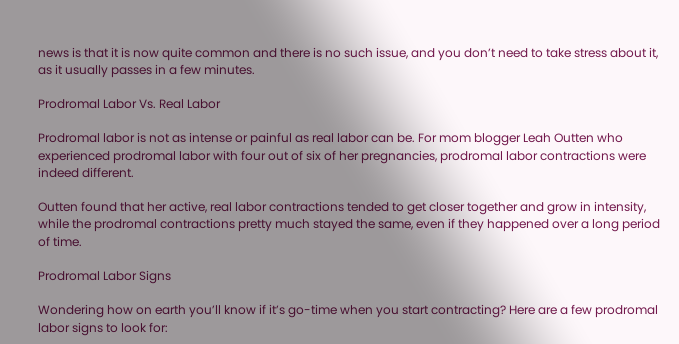news is that it is now quite common and there is no such issue, and you don’t need to take stress about it, as it usually passes in a few minutes.

Prodromal Labor Vs. Real Labor

Prodromal labor is not as intense or painful as real labor can be. For mom blogger Leah Outten who experienced prodromal labor with four out of six of her pregnancies, prodromal labor contractions were indeed different.

Outten found that her active, real labor contractions tended to get closer together and grow in intensity, while the prodromal contractions pretty much stayed the same, even if they happened over a long period of time.

Prodromal Labor Signs

Wondering how on earth you’ll know if it’s go-time when you start contracting? Here are a few prodromal labor signs to look for: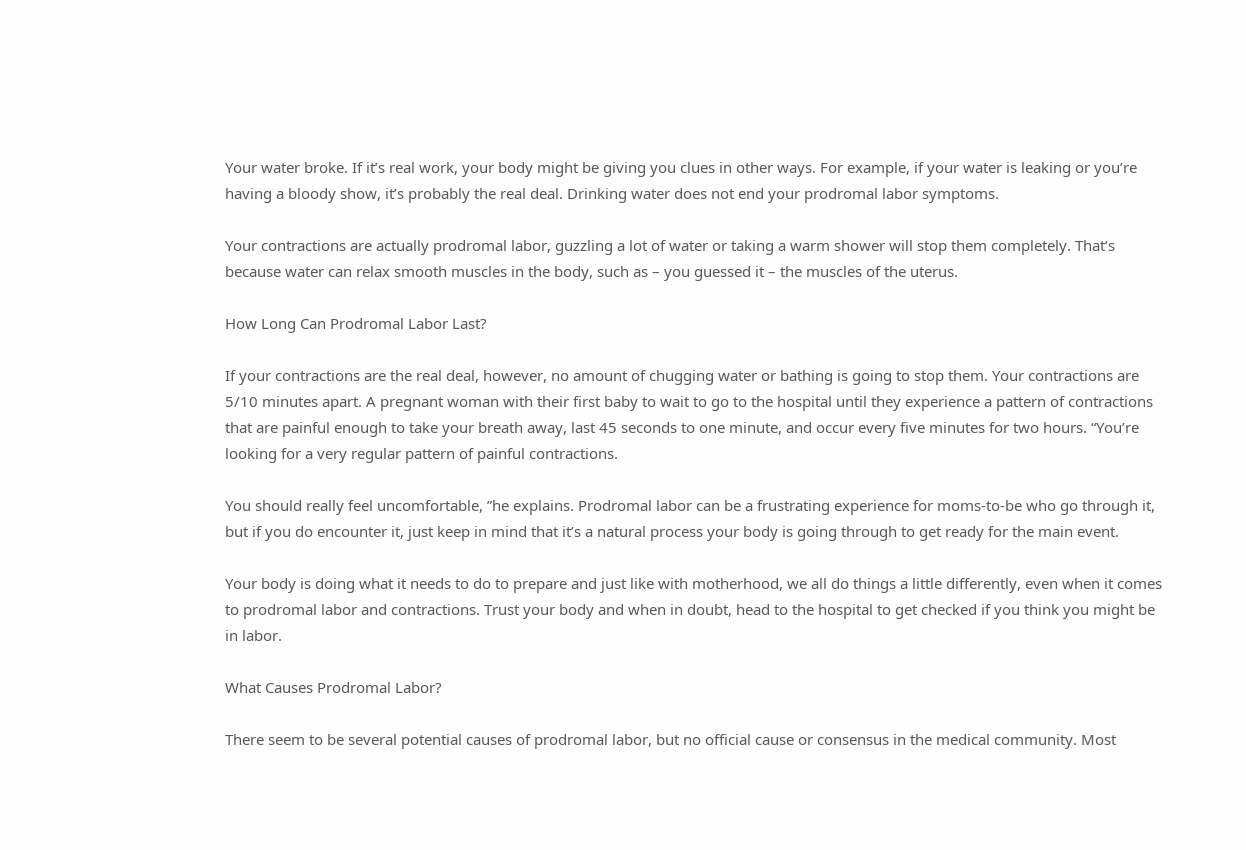Your water broke. If it’s real work, your body might be giving you clues in other ways. For example, if your water is leaking or you’re having a bloody show, it’s probably the real deal. Drinking water does not end your prodromal labor symptoms.

Your contractions are actually prodromal labor, guzzling a lot of water or taking a warm shower will stop them completely. That’s because water can relax smooth muscles in the body, such as – you guessed it – the muscles of the uterus.

How Long Can Prodromal Labor Last?

If your contractions are the real deal, however, no amount of chugging water or bathing is going to stop them. Your contractions are 5/10 minutes apart. A pregnant woman with their first baby to wait to go to the hospital until they experience a pattern of contractions that are painful enough to take your breath away, last 45 seconds to one minute, and occur every five minutes for two hours. “You’re looking for a very regular pattern of painful contractions.

You should really feel uncomfortable, ”he explains. Prodromal labor can be a frustrating experience for moms-to-be who go through it, but if you do encounter it, just keep in mind that it’s a natural process your body is going through to get ready for the main event.

Your body is doing what it needs to do to prepare and just like with motherhood, we all do things a little differently, even when it comes to prodromal labor and contractions. Trust your body and when in doubt, head to the hospital to get checked if you think you might be in labor.

What Causes Prodromal Labor?

There seem to be several potential causes of prodromal labor, but no official cause or consensus in the medical community. Most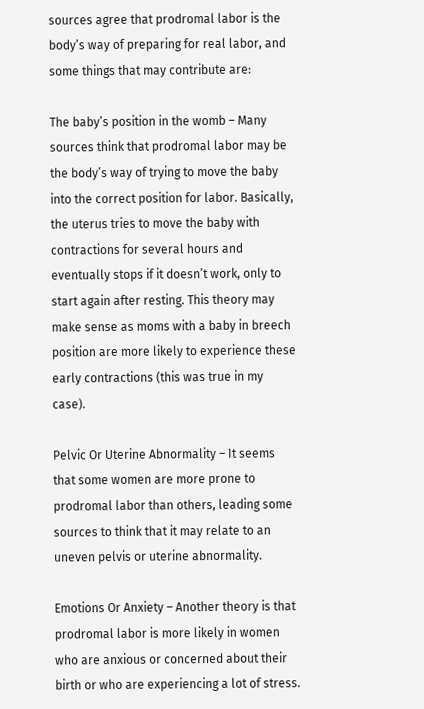sources agree that prodromal labor is the body’s way of preparing for real labor, and some things that may contribute are:

The baby’s position in the womb – Many sources think that prodromal labor may be the body’s way of trying to move the baby into the correct position for labor. Basically, the uterus tries to move the baby with contractions for several hours and eventually stops if it doesn’t work, only to start again after resting. This theory may make sense as moms with a baby in breech position are more likely to experience these early contractions (this was true in my case).

Pelvic Or Uterine Abnormality – It seems that some women are more prone to prodromal labor than others, leading some sources to think that it may relate to an uneven pelvis or uterine abnormality.

Emotions Or Anxiety – Another theory is that prodromal labor is more likely in women who are anxious or concerned about their birth or who are experiencing a lot of stress.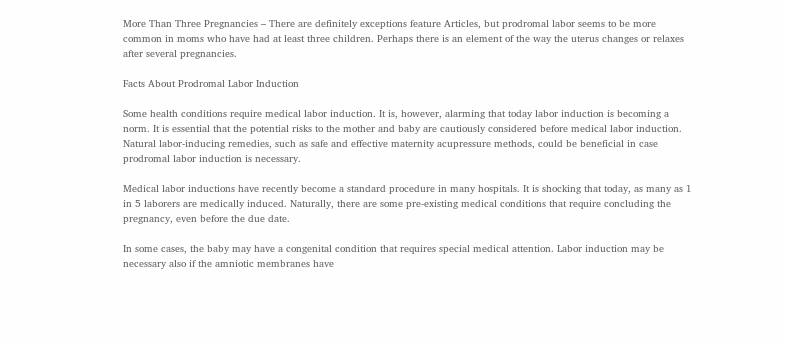More Than Three Pregnancies – There are definitely exceptions feature Articles, but prodromal labor seems to be more common in moms who have had at least three children. Perhaps there is an element of the way the uterus changes or relaxes after several pregnancies.

Facts About Prodromal Labor Induction

Some health conditions require medical labor induction. It is, however, alarming that today labor induction is becoming a norm. It is essential that the potential risks to the mother and baby are cautiously considered before medical labor induction. Natural labor-inducing remedies, such as safe and effective maternity acupressure methods, could be beneficial in case prodromal labor induction is necessary.

Medical labor inductions have recently become a standard procedure in many hospitals. It is shocking that today, as many as 1 in 5 laborers are medically induced. Naturally, there are some pre-existing medical conditions that require concluding the pregnancy, even before the due date.

In some cases, the baby may have a congenital condition that requires special medical attention. Labor induction may be necessary also if the amniotic membranes have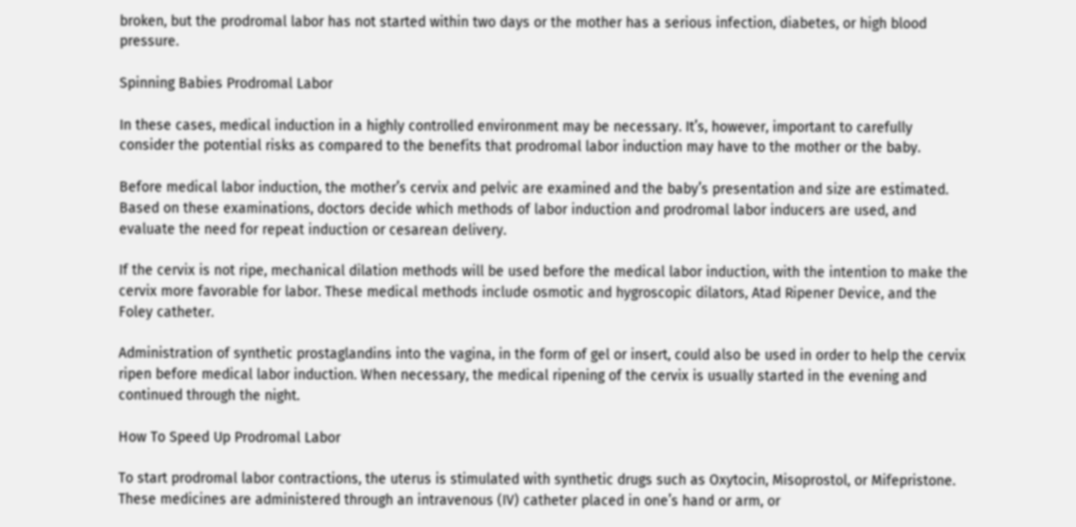broken, but the prodromal labor has not started within two days or the mother has a serious infection, diabetes, or high blood pressure.

Spinning Babies Prodromal Labor

In these cases, medical induction in a highly controlled environment may be necessary. It’s, however, important to carefully consider the potential risks as compared to the benefits that prodromal labor induction may have to the mother or the baby.

Before medical labor induction, the mother’s cervix and pelvic are examined and the baby’s presentation and size are estimated. Based on these examinations, doctors decide which methods of labor induction and prodromal labor inducers are used, and evaluate the need for repeat induction or cesarean delivery.

If the cervix is not ripe, mechanical dilation methods will be used before the medical labor induction, with the intention to make the cervix more favorable for labor. These medical methods include osmotic and hygroscopic dilators, Atad Ripener Device, and the Foley catheter.

Administration of synthetic prostaglandins into the vagina, in the form of gel or insert, could also be used in order to help the cervix ripen before medical labor induction. When necessary, the medical ripening of the cervix is usually started in the evening and continued through the night.

How To Speed Up Prodromal Labor

To start prodromal labor contractions, the uterus is stimulated with synthetic drugs such as Oxytocin, Misoprostol, or Mifepristone. These medicines are administered through an intravenous (IV) catheter placed in one’s hand or arm, or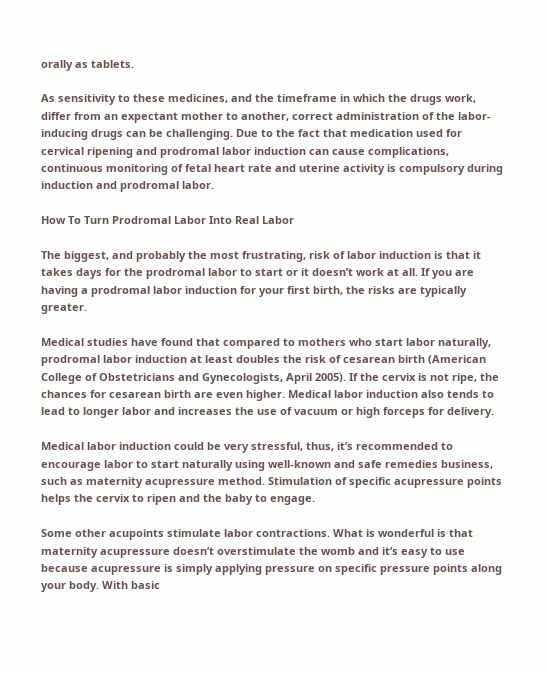orally as tablets.

As sensitivity to these medicines, and the timeframe in which the drugs work, differ from an expectant mother to another, correct administration of the labor-inducing drugs can be challenging. Due to the fact that medication used for cervical ripening and prodromal labor induction can cause complications, continuous monitoring of fetal heart rate and uterine activity is compulsory during induction and prodromal labor.

How To Turn Prodromal Labor Into Real Labor

The biggest, and probably the most frustrating, risk of labor induction is that it takes days for the prodromal labor to start or it doesn’t work at all. If you are having a prodromal labor induction for your first birth, the risks are typically greater.

Medical studies have found that compared to mothers who start labor naturally, prodromal labor induction at least doubles the risk of cesarean birth (American College of Obstetricians and Gynecologists, April 2005). If the cervix is not ripe, the chances for cesarean birth are even higher. Medical labor induction also tends to lead to longer labor and increases the use of vacuum or high forceps for delivery.

Medical labor induction could be very stressful, thus, it’s recommended to encourage labor to start naturally using well-known and safe remedies business, such as maternity acupressure method. Stimulation of specific acupressure points helps the cervix to ripen and the baby to engage.

Some other acupoints stimulate labor contractions. What is wonderful is that maternity acupressure doesn’t overstimulate the womb and it’s easy to use because acupressure is simply applying pressure on specific pressure points along your body. With basic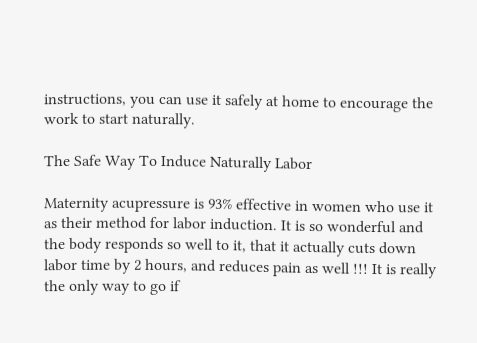instructions, you can use it safely at home to encourage the work to start naturally.

The Safe Way To Induce Naturally Labor

Maternity acupressure is 93% effective in women who use it as their method for labor induction. It is so wonderful and the body responds so well to it, that it actually cuts down labor time by 2 hours, and reduces pain as well !!! It is really the only way to go if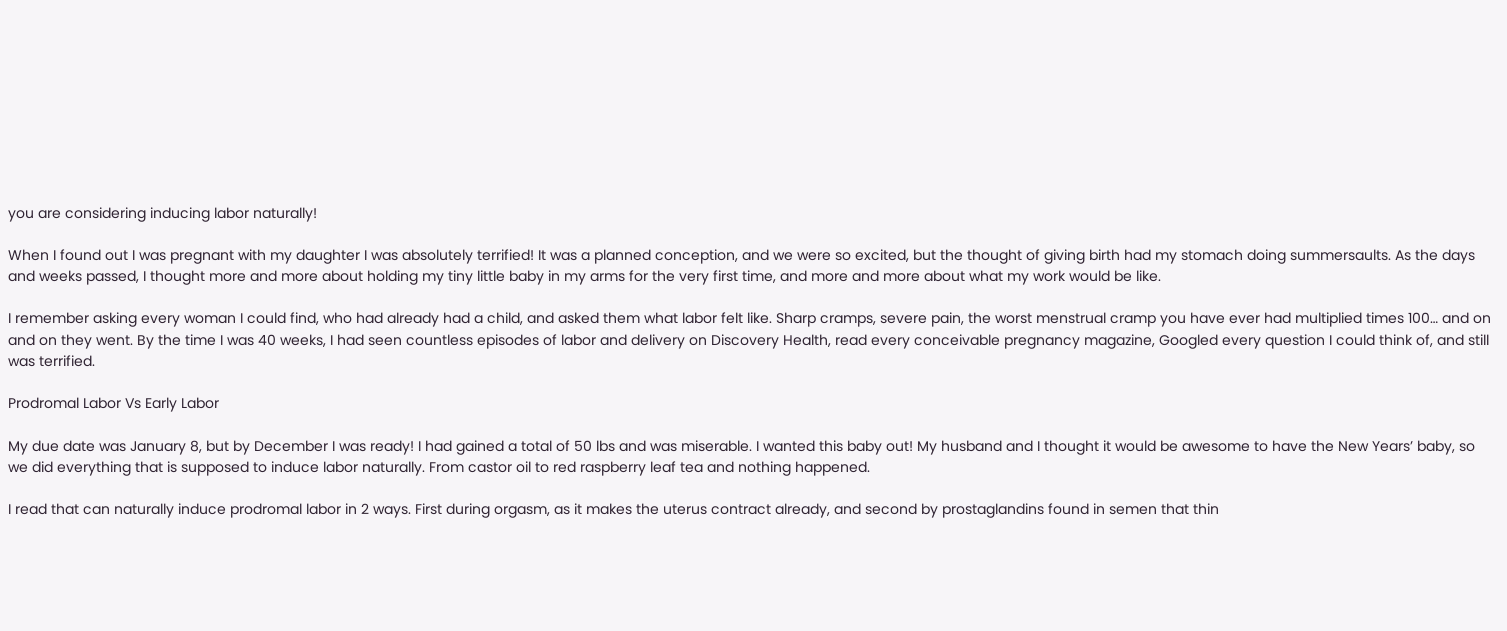you are considering inducing labor naturally!

When I found out I was pregnant with my daughter I was absolutely terrified! It was a planned conception, and we were so excited, but the thought of giving birth had my stomach doing summersaults. As the days and weeks passed, I thought more and more about holding my tiny little baby in my arms for the very first time, and more and more about what my work would be like.

I remember asking every woman I could find, who had already had a child, and asked them what labor felt like. Sharp cramps, severe pain, the worst menstrual cramp you have ever had multiplied times 100… and on and on they went. By the time I was 40 weeks, I had seen countless episodes of labor and delivery on Discovery Health, read every conceivable pregnancy magazine, Googled every question I could think of, and still was terrified.

Prodromal Labor Vs Early Labor

My due date was January 8, but by December I was ready! I had gained a total of 50 lbs and was miserable. I wanted this baby out! My husband and I thought it would be awesome to have the New Years’ baby, so we did everything that is supposed to induce labor naturally. From castor oil to red raspberry leaf tea and nothing happened.

I read that can naturally induce prodromal labor in 2 ways. First during orgasm, as it makes the uterus contract already, and second by prostaglandins found in semen that thin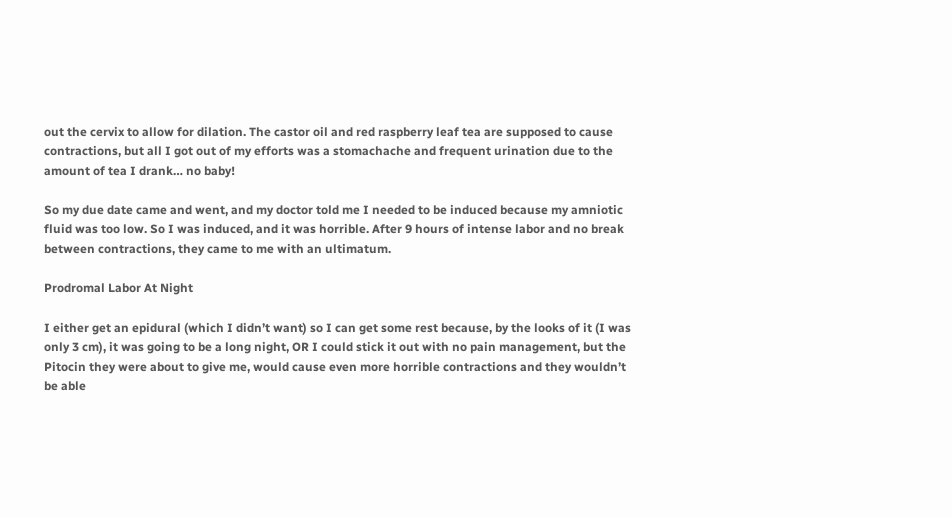out the cervix to allow for dilation. The castor oil and red raspberry leaf tea are supposed to cause contractions, but all I got out of my efforts was a stomachache and frequent urination due to the amount of tea I drank… no baby!

So my due date came and went, and my doctor told me I needed to be induced because my amniotic fluid was too low. So I was induced, and it was horrible. After 9 hours of intense labor and no break between contractions, they came to me with an ultimatum.

Prodromal Labor At Night

I either get an epidural (which I didn’t want) so I can get some rest because, by the looks of it (I was only 3 cm), it was going to be a long night, OR I could stick it out with no pain management, but the Pitocin they were about to give me, would cause even more horrible contractions and they wouldn’t be able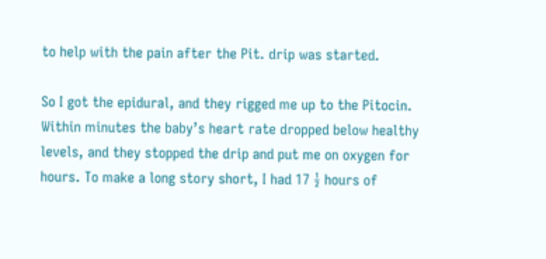to help with the pain after the Pit. drip was started.

So I got the epidural, and they rigged me up to the Pitocin. Within minutes the baby’s heart rate dropped below healthy levels, and they stopped the drip and put me on oxygen for hours. To make a long story short, I had 17 ½ hours of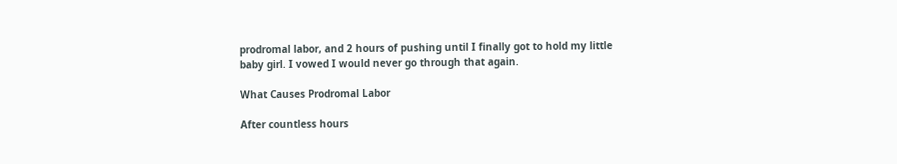prodromal labor, and 2 hours of pushing until I finally got to hold my little baby girl. I vowed I would never go through that again.

What Causes Prodromal Labor

After countless hours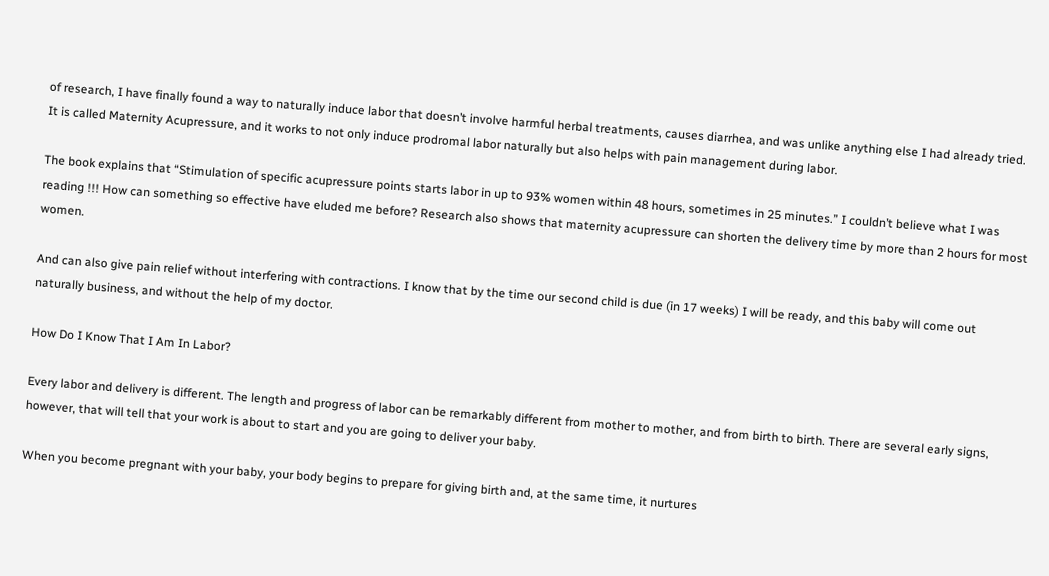of research, I have finally found a way to naturally induce labor that doesn’t involve harmful herbal treatments, causes diarrhea, and was unlike anything else I had already tried. It is called Maternity Acupressure, and it works to not only induce prodromal labor naturally but also helps with pain management during labor.

The book explains that “Stimulation of specific acupressure points starts labor in up to 93% women within 48 hours, sometimes in 25 minutes.” I couldn’t believe what I was reading !!! How can something so effective have eluded me before? Research also shows that maternity acupressure can shorten the delivery time by more than 2 hours for most women.

And can also give pain relief without interfering with contractions. I know that by the time our second child is due (in 17 weeks) I will be ready, and this baby will come out naturally business, and without the help of my doctor.

How Do I Know That I Am In Labor?

Every labor and delivery is different. The length and progress of labor can be remarkably different from mother to mother, and from birth to birth. There are several early signs, however, that will tell that your work is about to start and you are going to deliver your baby.

When you become pregnant with your baby, your body begins to prepare for giving birth and, at the same time, it nurtures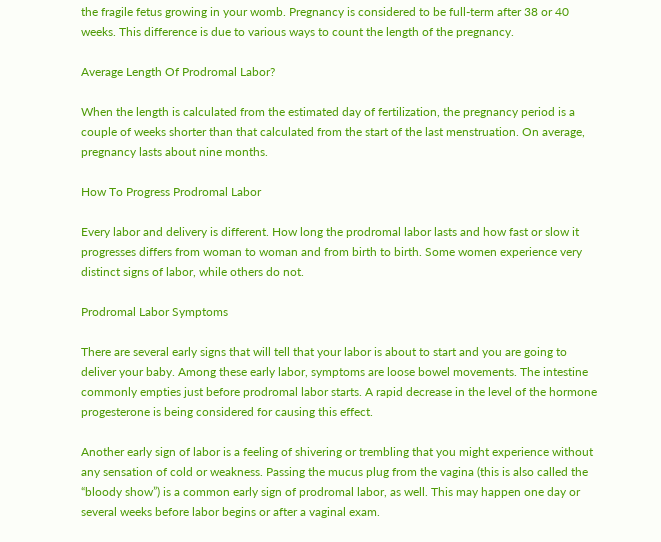the fragile fetus growing in your womb. Pregnancy is considered to be full-term after 38 or 40 weeks. This difference is due to various ways to count the length of the pregnancy.

Average Length Of Prodromal Labor?

When the length is calculated from the estimated day of fertilization, the pregnancy period is a couple of weeks shorter than that calculated from the start of the last menstruation. On average, pregnancy lasts about nine months.

How To Progress Prodromal Labor

Every labor and delivery is different. How long the prodromal labor lasts and how fast or slow it progresses differs from woman to woman and from birth to birth. Some women experience very distinct signs of labor, while others do not.

Prodromal Labor Symptoms

There are several early signs that will tell that your labor is about to start and you are going to deliver your baby. Among these early labor, symptoms are loose bowel movements. The intestine commonly empties just before prodromal labor starts. A rapid decrease in the level of the hormone progesterone is being considered for causing this effect.

Another early sign of labor is a feeling of shivering or trembling that you might experience without any sensation of cold or weakness. Passing the mucus plug from the vagina (this is also called the “bloody show”) is a common early sign of prodromal labor, as well. This may happen one day or several weeks before labor begins or after a vaginal exam.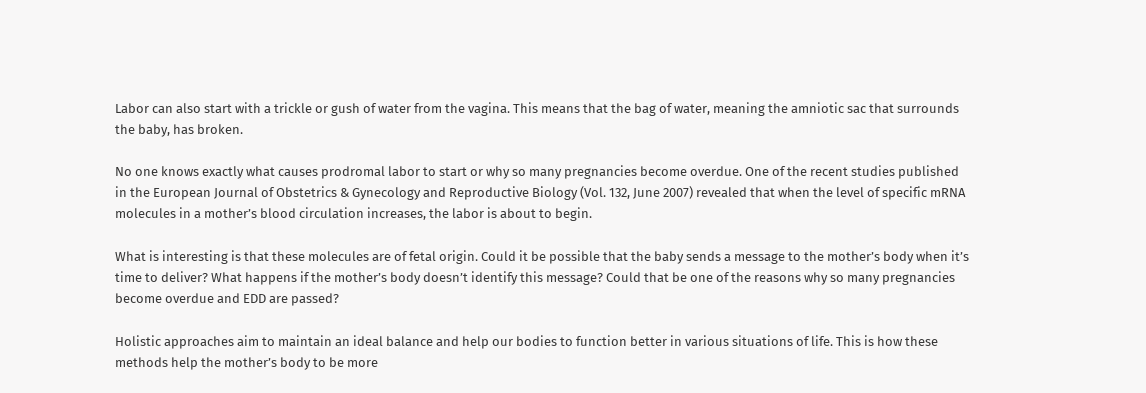Labor can also start with a trickle or gush of water from the vagina. This means that the bag of water, meaning the amniotic sac that surrounds the baby, has broken.

No one knows exactly what causes prodromal labor to start or why so many pregnancies become overdue. One of the recent studies published in the European Journal of Obstetrics & Gynecology and Reproductive Biology (Vol. 132, June 2007) revealed that when the level of specific mRNA molecules in a mother’s blood circulation increases, the labor is about to begin.

What is interesting is that these molecules are of fetal origin. Could it be possible that the baby sends a message to the mother’s body when it’s time to deliver? What happens if the mother’s body doesn’t identify this message? Could that be one of the reasons why so many pregnancies become overdue and EDD are passed?

Holistic approaches aim to maintain an ideal balance and help our bodies to function better in various situations of life. This is how these methods help the mother’s body to be more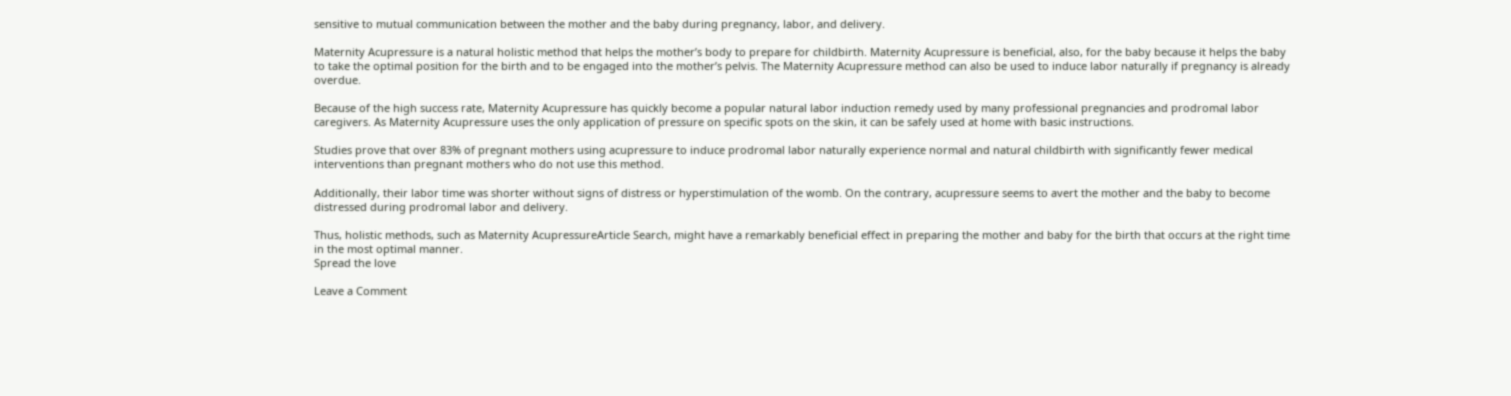sensitive to mutual communication between the mother and the baby during pregnancy, labor, and delivery.

Maternity Acupressure is a natural holistic method that helps the mother’s body to prepare for childbirth. Maternity Acupressure is beneficial, also, for the baby because it helps the baby to take the optimal position for the birth and to be engaged into the mother’s pelvis. The Maternity Acupressure method can also be used to induce labor naturally if pregnancy is already overdue.

Because of the high success rate, Maternity Acupressure has quickly become a popular natural labor induction remedy used by many professional pregnancies and prodromal labor caregivers. As Maternity Acupressure uses the only application of pressure on specific spots on the skin, it can be safely used at home with basic instructions.

Studies prove that over 83% of pregnant mothers using acupressure to induce prodromal labor naturally experience normal and natural childbirth with significantly fewer medical interventions than pregnant mothers who do not use this method.

Additionally, their labor time was shorter without signs of distress or hyperstimulation of the womb. On the contrary, acupressure seems to avert the mother and the baby to become distressed during prodromal labor and delivery.

Thus, holistic methods, such as Maternity AcupressureArticle Search, might have a remarkably beneficial effect in preparing the mother and baby for the birth that occurs at the right time in the most optimal manner.
Spread the love

Leave a Comment